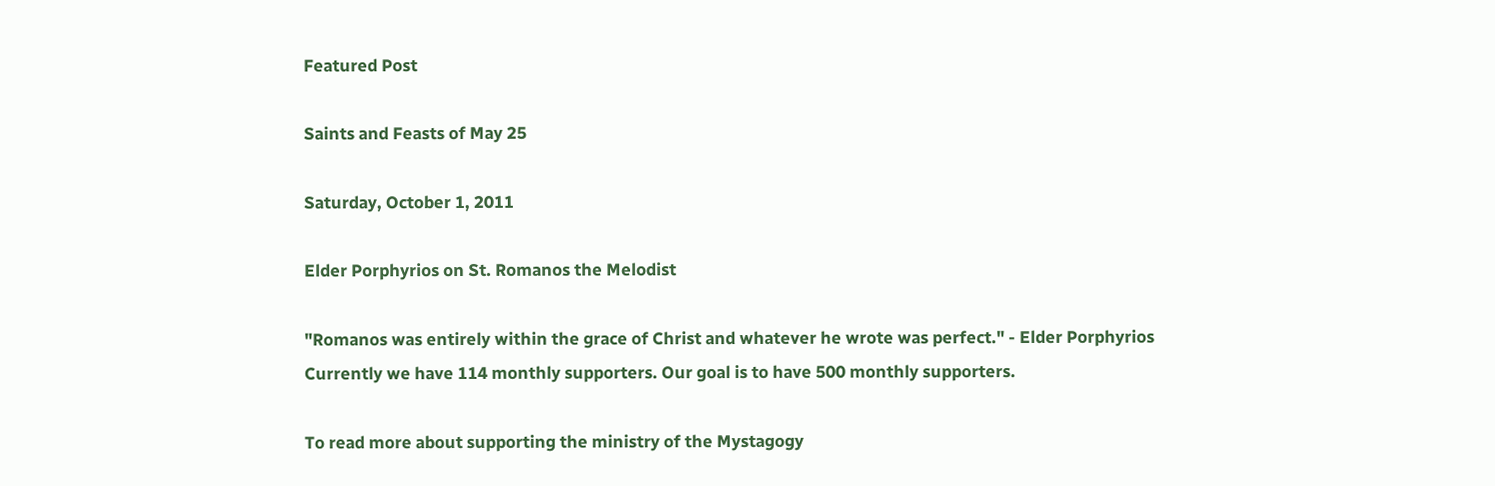Featured Post

Saints and Feasts of May 25

Saturday, October 1, 2011

Elder Porphyrios on St. Romanos the Melodist

"Romanos was entirely within the grace of Christ and whatever he wrote was perfect." - Elder Porphyrios
Currently we have 114 monthly supporters. Our goal is to have 500 monthly supporters.

To read more about supporting the ministry of the Mystagogy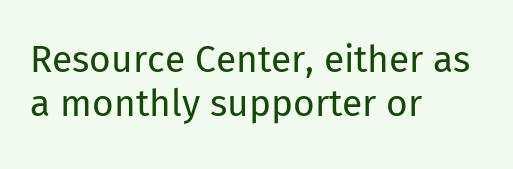Resource Center, either as a monthly supporter or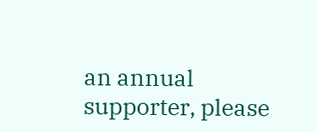an annual supporter, please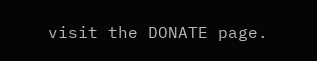visit the DONATE page.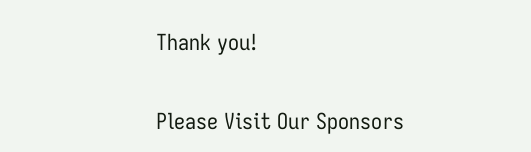Thank you!

Please Visit Our Sponsors